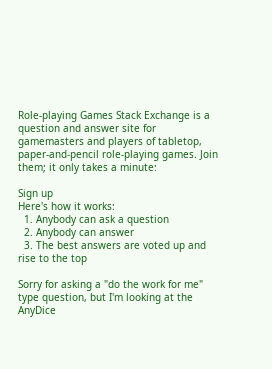Role-playing Games Stack Exchange is a question and answer site for gamemasters and players of tabletop, paper-and-pencil role-playing games. Join them; it only takes a minute:

Sign up
Here's how it works:
  1. Anybody can ask a question
  2. Anybody can answer
  3. The best answers are voted up and rise to the top

Sorry for asking a "do the work for me" type question, but I'm looking at the AnyDice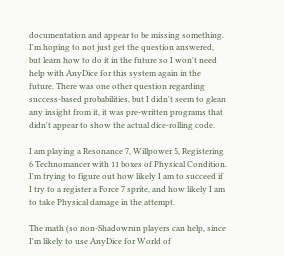documentation and appear to be missing something. I'm hoping to not just get the question answered, but learn how to do it in the future so I won't need help with AnyDice for this system again in the future. There was one other question regarding success-based probabilities, but I didn't seem to glean any insight from it, it was pre-written programs that didn't appear to show the actual dice-rolling code.

I am playing a Resonance 7, Willpower 5, Registering 6 Technomancer with 11 boxes of Physical Condition. I'm trying to figure out how likely I am to succeed if I try to a register a Force 7 sprite, and how likely I am to take Physical damage in the attempt.

The math (so non-Shadowrun players can help, since I'm likely to use AnyDice for World of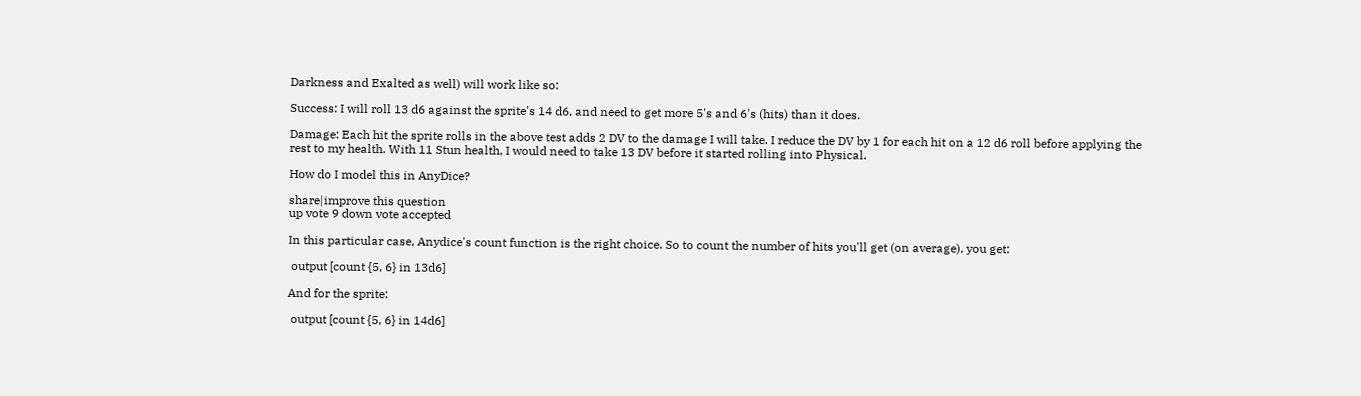Darkness and Exalted as well) will work like so:

Success: I will roll 13 d6 against the sprite's 14 d6, and need to get more 5's and 6's (hits) than it does.

Damage: Each hit the sprite rolls in the above test adds 2 DV to the damage I will take. I reduce the DV by 1 for each hit on a 12 d6 roll before applying the rest to my health. With 11 Stun health, I would need to take 13 DV before it started rolling into Physical.

How do I model this in AnyDice?

share|improve this question
up vote 9 down vote accepted

In this particular case, Anydice's count function is the right choice. So to count the number of hits you'll get (on average), you get:

 output [count {5, 6} in 13d6]

And for the sprite:

 output [count {5, 6} in 14d6]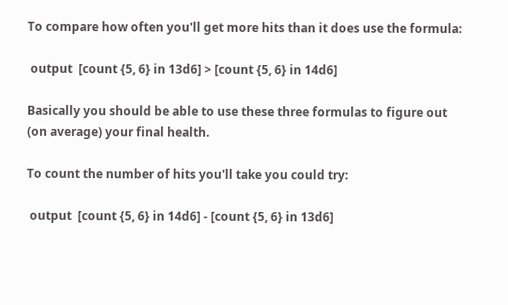To compare how often you'll get more hits than it does use the formula:

 output  [count {5, 6} in 13d6] > [count {5, 6} in 14d6]

Basically you should be able to use these three formulas to figure out (on average) your final health.

To count the number of hits you'll take you could try:

 output  [count {5, 6} in 14d6] - [count {5, 6} in 13d6]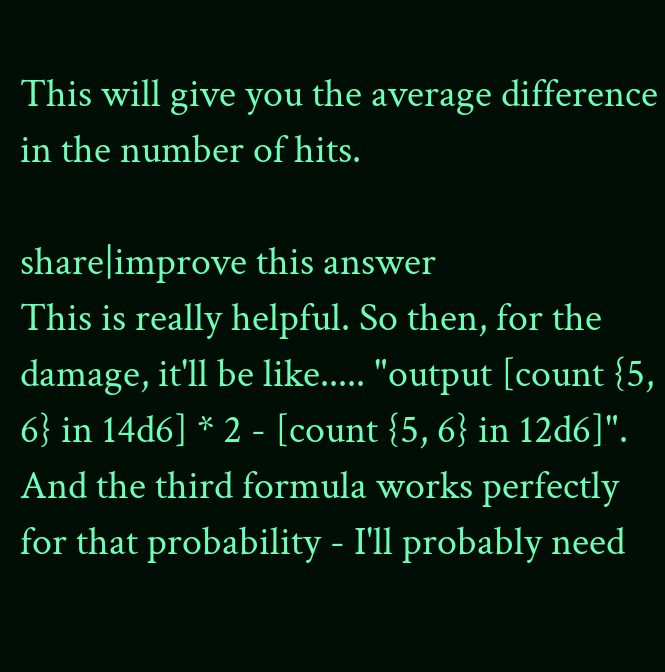This will give you the average difference in the number of hits.

share|improve this answer
This is really helpful. So then, for the damage, it'll be like..... "output [count {5, 6} in 14d6] * 2 - [count {5, 6} in 12d6]". And the third formula works perfectly for that probability - I'll probably need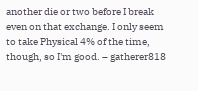another die or two before I break even on that exchange. I only seem to take Physical 4% of the time, though, so I'm good. – gatherer818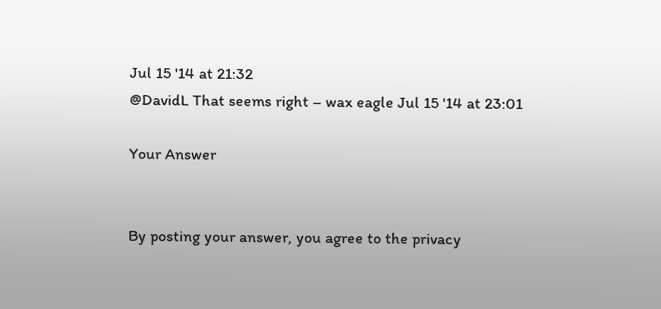Jul 15 '14 at 21:32
@DavidL That seems right – wax eagle Jul 15 '14 at 23:01

Your Answer


By posting your answer, you agree to the privacy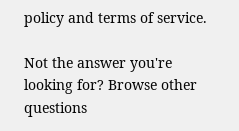policy and terms of service.

Not the answer you're looking for? Browse other questions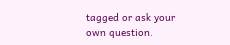tagged or ask your own question.